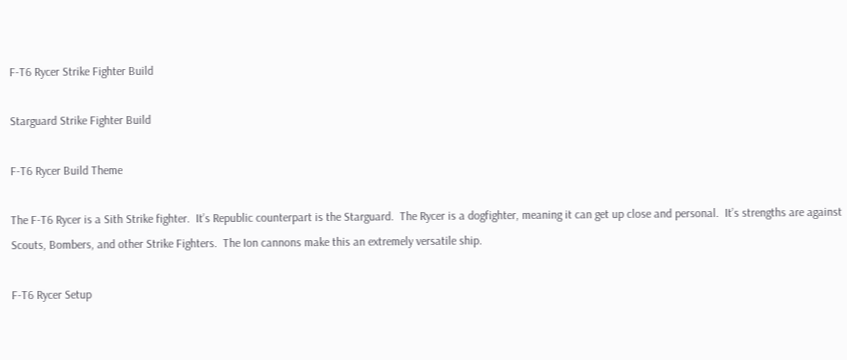F-T6 Rycer Strike Fighter Build

Starguard Strike Fighter Build

F-T6 Rycer Build Theme

The F-T6 Rycer is a Sith Strike fighter.  It’s Republic counterpart is the Starguard.  The Rycer is a dogfighter, meaning it can get up close and personal.  It’s strengths are against Scouts, Bombers, and other Strike Fighters.  The Ion cannons make this an extremely versatile ship.

F-T6 Rycer Setup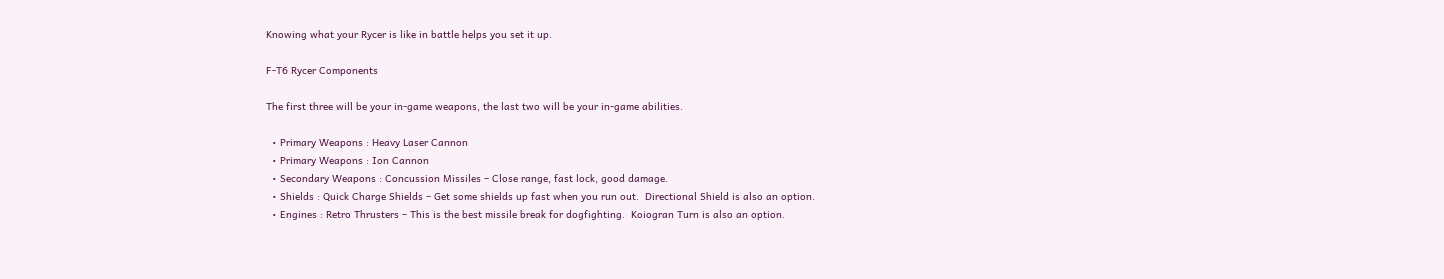Knowing what your Rycer is like in battle helps you set it up.

F-T6 Rycer Components

The first three will be your in-game weapons, the last two will be your in-game abilities.

  • Primary Weapons : Heavy Laser Cannon
  • Primary Weapons : Ion Cannon
  • Secondary Weapons : Concussion Missiles – Close range, fast lock, good damage.
  • Shields : Quick Charge Shields – Get some shields up fast when you run out.  Directional Shield is also an option.
  • Engines : Retro Thrusters – This is the best missile break for dogfighting.  Koiogran Turn is also an option.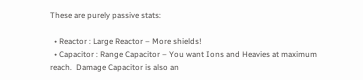These are purely passive stats:

  • Reactor : Large Reactor – More shields!
  • Capacitor : Range Capacitor – You want Ions and Heavies at maximum reach.  Damage Capacitor is also an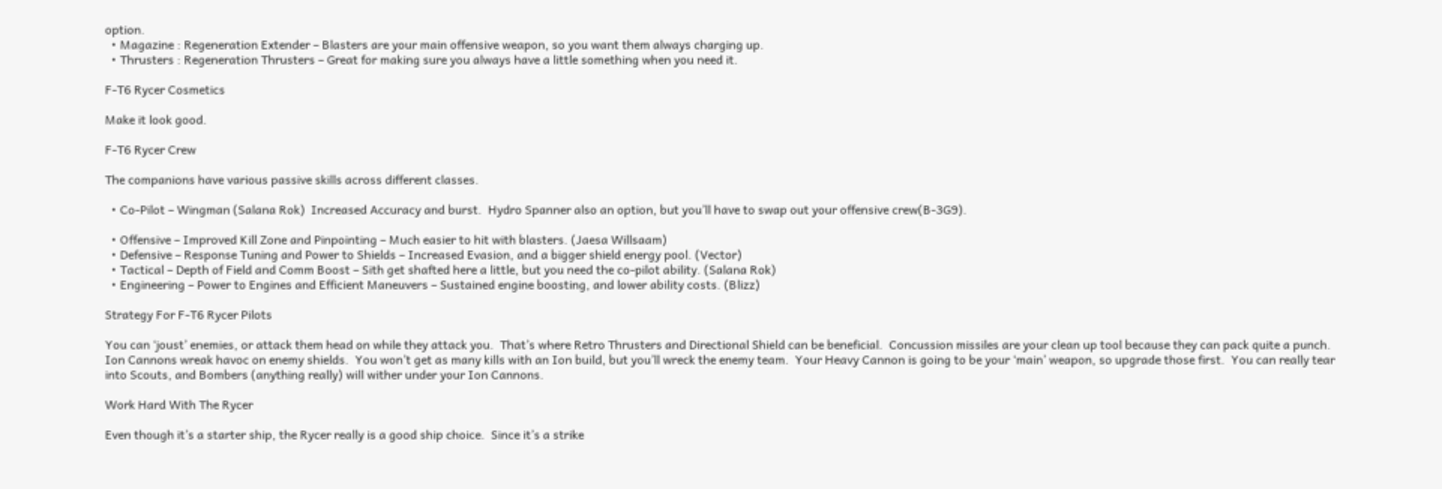option.
  • Magazine : Regeneration Extender – Blasters are your main offensive weapon, so you want them always charging up.
  • Thrusters : Regeneration Thrusters – Great for making sure you always have a little something when you need it.

F-T6 Rycer Cosmetics

Make it look good.

F-T6 Rycer Crew

The companions have various passive skills across different classes.

  • Co-Pilot – Wingman (Salana Rok)  Increased Accuracy and burst.  Hydro Spanner also an option, but you’ll have to swap out your offensive crew(B-3G9).

  • Offensive – Improved Kill Zone and Pinpointing – Much easier to hit with blasters. (Jaesa Willsaam)
  • Defensive – Response Tuning and Power to Shields – Increased Evasion, and a bigger shield energy pool. (Vector)
  • Tactical – Depth of Field and Comm Boost – Sith get shafted here a little, but you need the co-pilot ability. (Salana Rok)
  • Engineering – Power to Engines and Efficient Maneuvers – Sustained engine boosting, and lower ability costs. (Blizz)

Strategy For F-T6 Rycer Pilots

You can ‘joust’ enemies, or attack them head on while they attack you.  That’s where Retro Thrusters and Directional Shield can be beneficial.  Concussion missiles are your clean up tool because they can pack quite a punch.  Ion Cannons wreak havoc on enemy shields.  You won’t get as many kills with an Ion build, but you’ll wreck the enemy team.  Your Heavy Cannon is going to be your ‘main’ weapon, so upgrade those first.  You can really tear into Scouts, and Bombers (anything really) will wither under your Ion Cannons.

Work Hard With The Rycer

Even though it’s a starter ship, the Rycer really is a good ship choice.  Since it’s a strike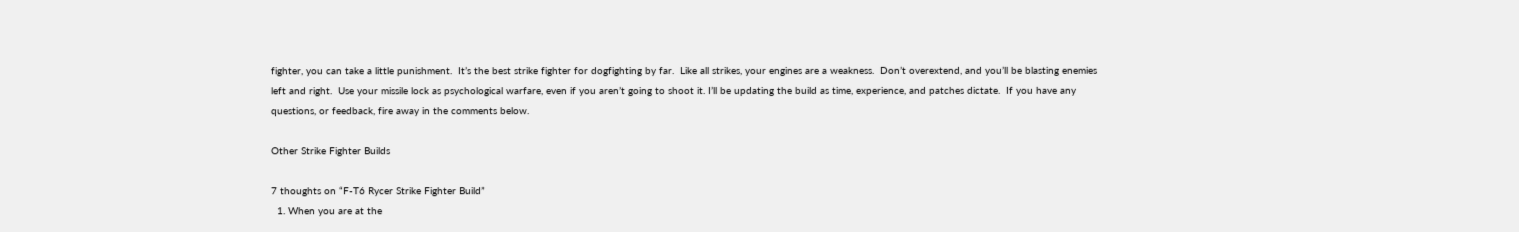fighter, you can take a little punishment.  It’s the best strike fighter for dogfighting by far.  Like all strikes, your engines are a weakness.  Don’t overextend, and you’ll be blasting enemies left and right.  Use your missile lock as psychological warfare, even if you aren’t going to shoot it. I’ll be updating the build as time, experience, and patches dictate.  If you have any questions, or feedback, fire away in the comments below.

Other Strike Fighter Builds

7 thoughts on “F-T6 Rycer Strike Fighter Build”
  1. When you are at the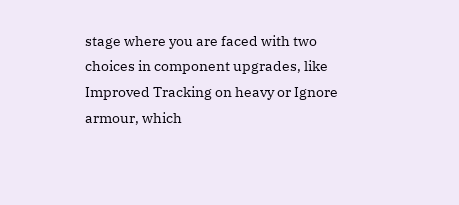stage where you are faced with two choices in component upgrades, like Improved Tracking on heavy or Ignore armour, which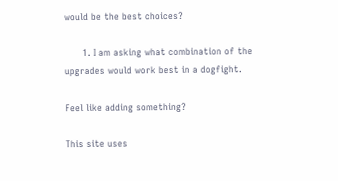would be the best choices?

      1. I am asking what combination of the upgrades would work best in a dogfight.

Feel like adding something?

This site uses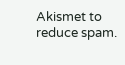Akismet to reduce spam.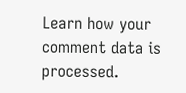Learn how your comment data is processed.